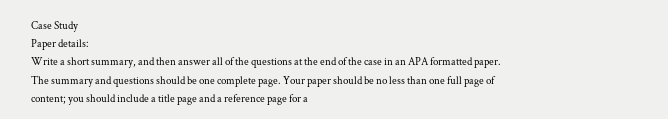Case Study
Paper details:
Write a short summary, and then answer all of the questions at the end of the case in an APA formatted paper. The summary and questions should be one complete page. Your paper should be no less than one full page of content; you should include a title page and a reference page for a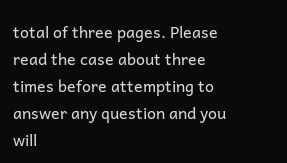total of three pages. Please read the case about three times before attempting to answer any question and you will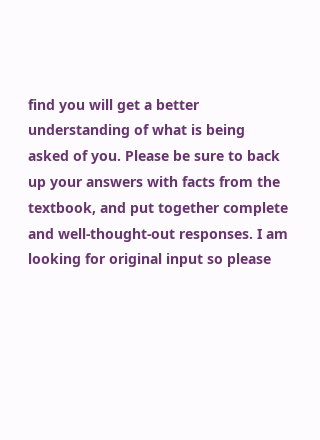find you will get a better understanding of what is being asked of you. Please be sure to back up your answers with facts from the textbook, and put together complete and well-thought-out responses. I am looking for original input so please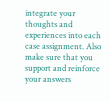integrate your thoughts and experiences into each case assignment. Also make sure that you support and reinforce your answers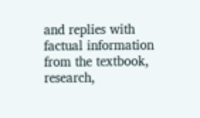and replies with factual information from the textbook, research,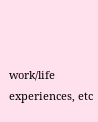work/life experiences, etc